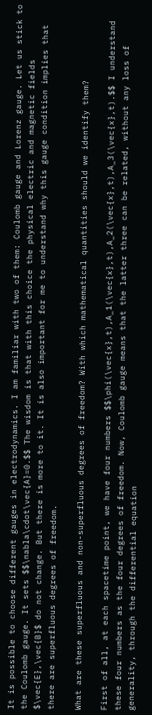It is possible to choose different gauges in electrodynamics. I am familiar with two of them: Coulomb gauge and Lorenz gauge. Let us stick to the Coulomb gauge. It sets $$\nabla\cdot\vec{A}=0.$$ The wisdom is that with this choice the physical electric and magnetic fields $\vec{E},\vec{B}$ do not change. But there is more to it. It is also important for me to understand why this gauge condition implies that there are superfluous degrees of freedom.

What are these superfluous and non-superfluous degrees of freedom? With which mathematical quantities should we identify them?

First of all, at each spacetime point, we have four numbers $$\phi(\vec{x},t),A_1(\vec{x},t),A_2(\vec{x},t),A_3(\vec{x},t).$$ I understand these four numbers as the four degrees of freedom. Now, Coulomb gauge means that the latter three can be related, without any loss of generality, through the differential equation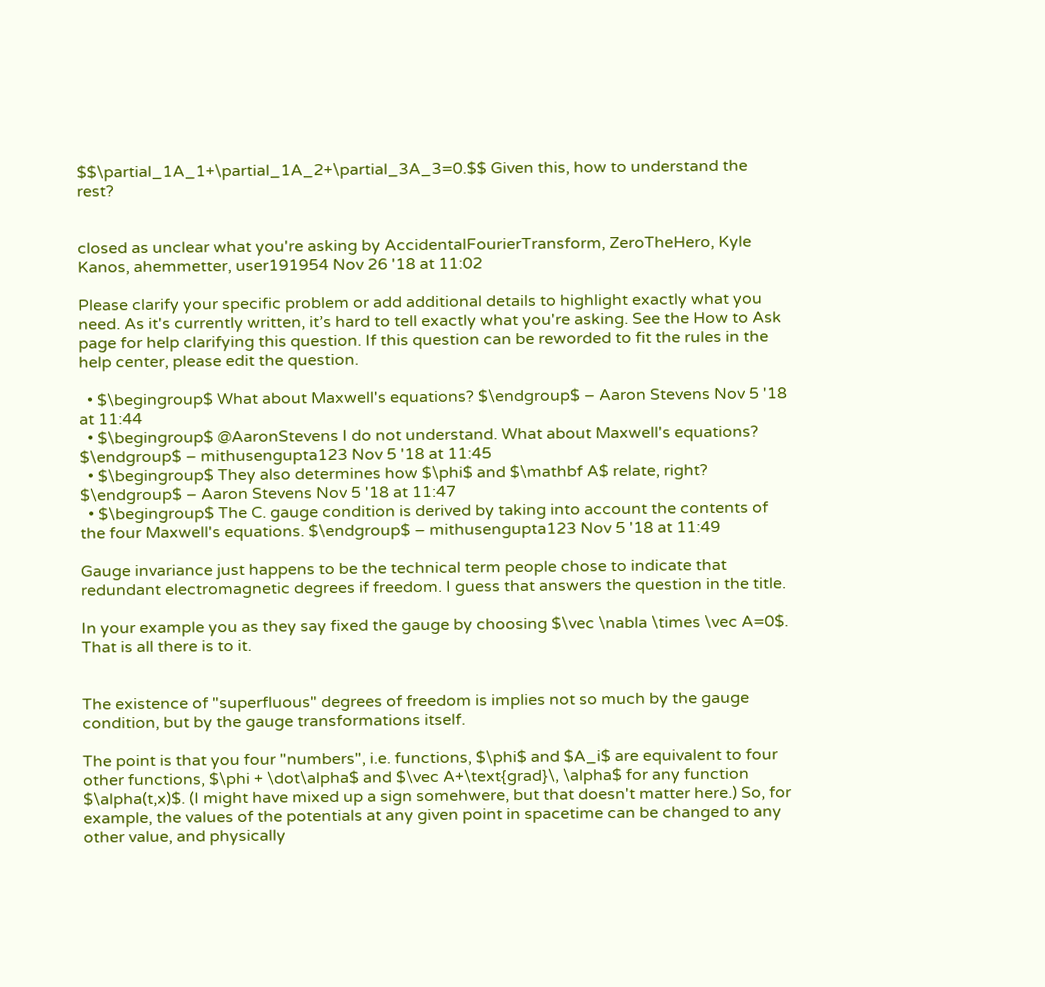$$\partial_1A_1+\partial_1A_2+\partial_3A_3=0.$$ Given this, how to understand the rest?


closed as unclear what you're asking by AccidentalFourierTransform, ZeroTheHero, Kyle Kanos, ahemmetter, user191954 Nov 26 '18 at 11:02

Please clarify your specific problem or add additional details to highlight exactly what you need. As it's currently written, it’s hard to tell exactly what you're asking. See the How to Ask page for help clarifying this question. If this question can be reworded to fit the rules in the help center, please edit the question.

  • $\begingroup$ What about Maxwell's equations? $\endgroup$ – Aaron Stevens Nov 5 '18 at 11:44
  • $\begingroup$ @AaronStevens I do not understand. What about Maxwell's equations? $\endgroup$ – mithusengupta123 Nov 5 '18 at 11:45
  • $\begingroup$ They also determines how $\phi$ and $\mathbf A$ relate, right? $\endgroup$ – Aaron Stevens Nov 5 '18 at 11:47
  • $\begingroup$ The C. gauge condition is derived by taking into account the contents of the four Maxwell's equations. $\endgroup$ – mithusengupta123 Nov 5 '18 at 11:49

Gauge invariance just happens to be the technical term people chose to indicate that redundant electromagnetic degrees if freedom. I guess that answers the question in the title.

In your example you as they say fixed the gauge by choosing $\vec \nabla \times \vec A=0$. That is all there is to it.


The existence of "superfluous" degrees of freedom is implies not so much by the gauge condition, but by the gauge transformations itself.

The point is that you four "numbers", i.e. functions, $\phi$ and $A_i$ are equivalent to four other functions, $\phi + \dot\alpha$ and $\vec A+\text{grad}\, \alpha$ for any function $\alpha(t,x)$. (I might have mixed up a sign somehwere, but that doesn't matter here.) So, for example, the values of the potentials at any given point in spacetime can be changed to any other value, and physically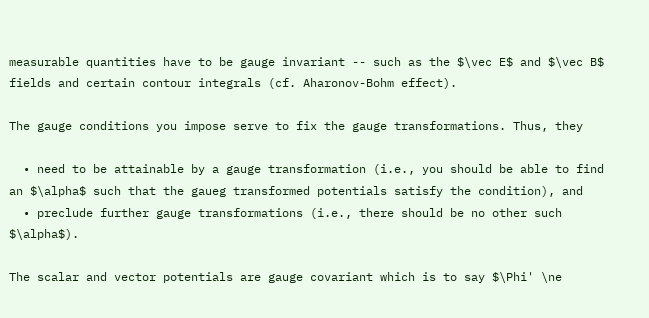measurable quantities have to be gauge invariant -- such as the $\vec E$ and $\vec B$ fields and certain contour integrals (cf. Aharonov-Bohm effect).

The gauge conditions you impose serve to fix the gauge transformations. Thus, they

  • need to be attainable by a gauge transformation (i.e., you should be able to find an $\alpha$ such that the gaueg transformed potentials satisfy the condition), and
  • preclude further gauge transformations (i.e., there should be no other such $\alpha$).

The scalar and vector potentials are gauge covariant which is to say $\Phi' \ne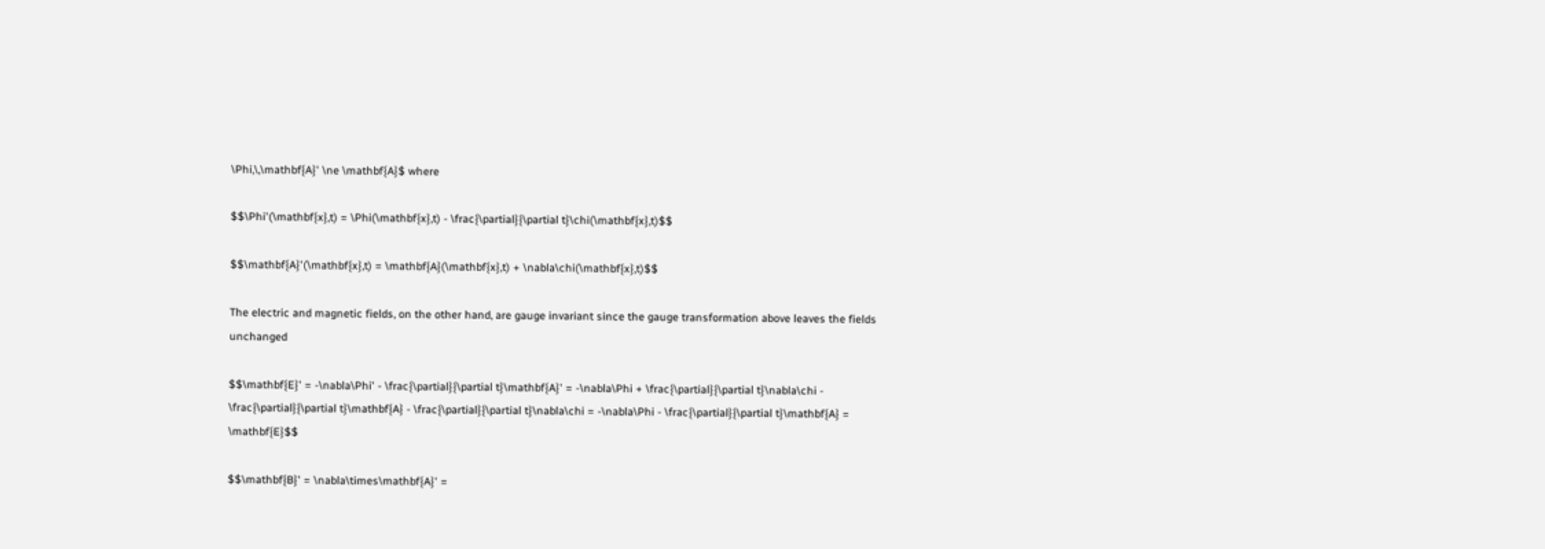\Phi,\,\mathbf{A}' \ne \mathbf{A}$ where

$$\Phi'(\mathbf{x},t) = \Phi(\mathbf{x},t) - \frac{\partial}{\partial t}\chi(\mathbf{x},t)$$

$$\mathbf{A}'(\mathbf{x},t) = \mathbf{A}(\mathbf{x},t) + \nabla\chi(\mathbf{x},t)$$

The electric and magnetic fields, on the other hand, are gauge invariant since the gauge transformation above leaves the fields unchanged

$$\mathbf{E}' = -\nabla\Phi' - \frac{\partial}{\partial t}\mathbf{A}' = -\nabla\Phi + \frac{\partial}{\partial t}\nabla\chi - \frac{\partial}{\partial t}\mathbf{A} - \frac{\partial}{\partial t}\nabla\chi = -\nabla\Phi - \frac{\partial}{\partial t}\mathbf{A} = \mathbf{E}$$

$$\mathbf{B}' = \nabla\times\mathbf{A}' =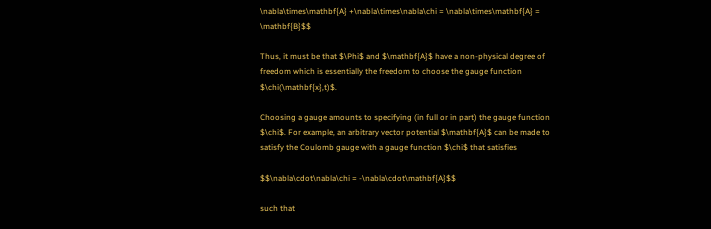\nabla\times\mathbf{A} +\nabla\times\nabla\chi = \nabla\times\mathbf{A} = \mathbf{B}$$

Thus, it must be that $\Phi$ and $\mathbf{A}$ have a non-physical degree of freedom which is essentially the freedom to choose the gauge function $\chi(\mathbf{x},t)$.

Choosing a gauge amounts to specifying (in full or in part) the gauge function $\chi$. For example, an arbitrary vector potential $\mathbf{A}$ can be made to satisfy the Coulomb gauge with a gauge function $\chi$ that satisfies

$$\nabla\cdot\nabla\chi = -\nabla\cdot\mathbf{A}$$

such that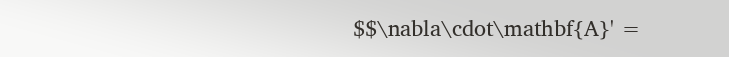$$\nabla\cdot\mathbf{A}' =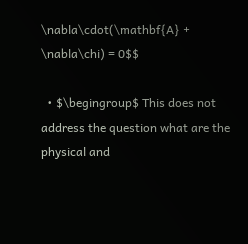\nabla\cdot(\mathbf{A} + \nabla\chi) = 0$$

  • $\begingroup$ This does not address the question what are the physical and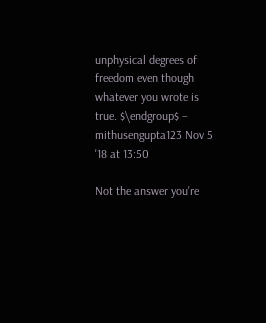unphysical degrees of freedom even though whatever you wrote is true. $\endgroup$ – mithusengupta123 Nov 5 '18 at 13:50

Not the answer you're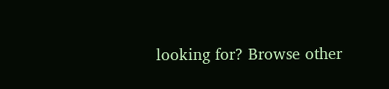looking for? Browse other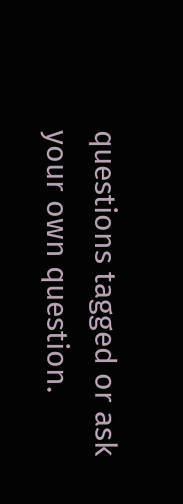questions tagged or ask your own question.